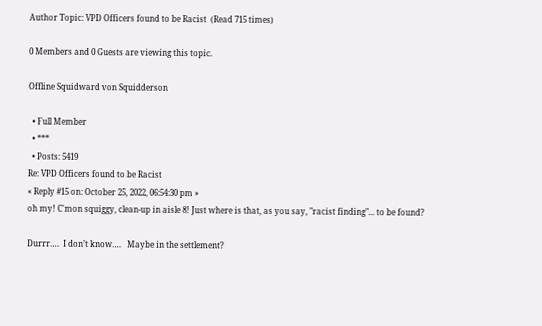Author Topic: VPD Officers found to be Racist  (Read 715 times)

0 Members and 0 Guests are viewing this topic.

Offline Squidward von Squidderson

  • Full Member
  • ***
  • Posts: 5419
Re: VPD Officers found to be Racist
« Reply #15 on: October 25, 2022, 06:54:30 pm »
oh my! C'mon squiggy, clean-up in aisle 8! Just where is that, as you say, "racist finding"... to be found?

Durrr….  I don’t know….   Maybe in the settlement?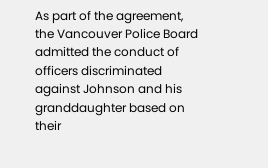As part of the agreement, the Vancouver Police Board admitted the conduct of officers discriminated against Johnson and his granddaughter based on their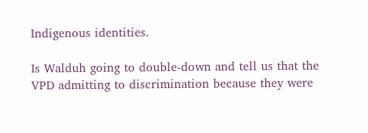Indigenous identities.

Is Walduh going to double-down and tell us that the VPD admitting to discrimination because they were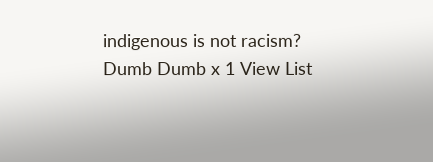indigenous is not racism?
Dumb Dumb x 1 View List